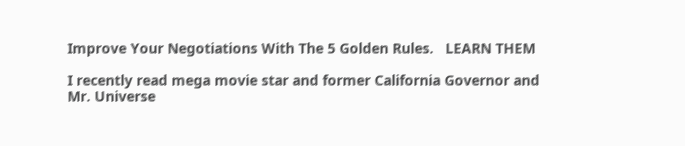Improve Your Negotiations With The 5 Golden Rules.   LEARN THEM

I recently read mega movie star and former California Governor and Mr. Universe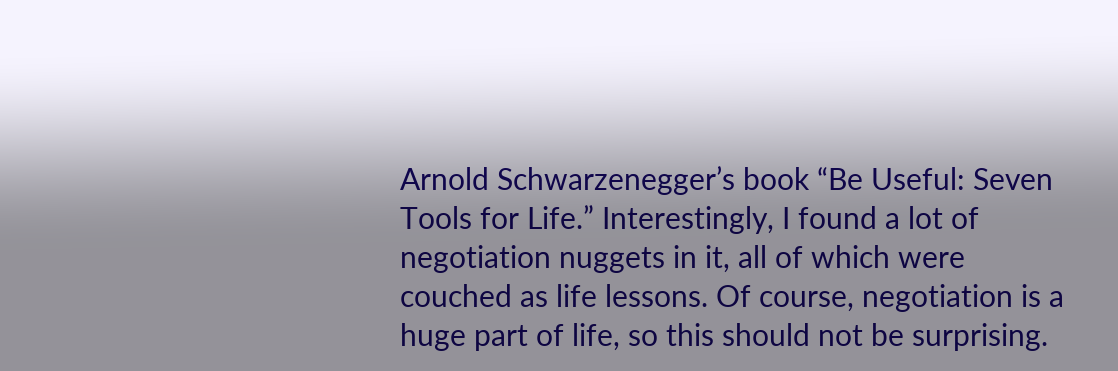Arnold Schwarzenegger’s book “Be Useful: Seven Tools for Life.” Interestingly, I found a lot of negotiation nuggets in it, all of which were couched as life lessons. Of course, negotiation is a huge part of life, so this should not be surprising.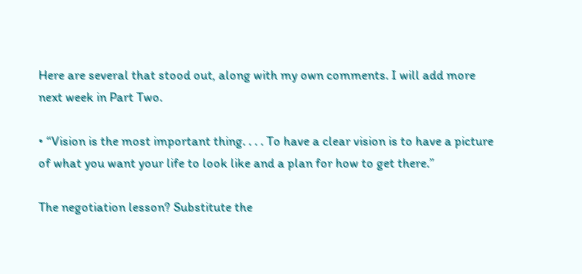Here are several that stood out, along with my own comments. I will add more next week in Part Two.

• “Vision is the most important thing. . . . To have a clear vision is to have a picture of what you want your life to look like and a plan for how to get there.”

The negotiation lesson? Substitute the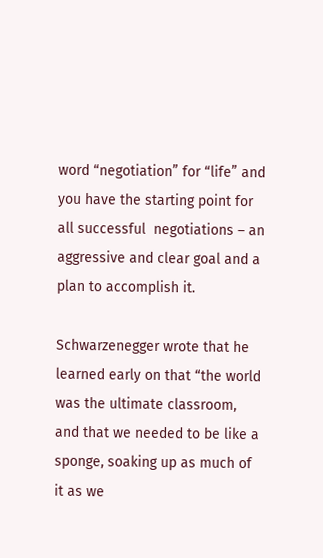word “negotiation” for “life” and you have the starting point for all successful  negotiations – an aggressive and clear goal and a plan to accomplish it.

Schwarzenegger wrote that he learned early on that “the world was the ultimate classroom, and that we needed to be like a sponge, soaking up as much of it as we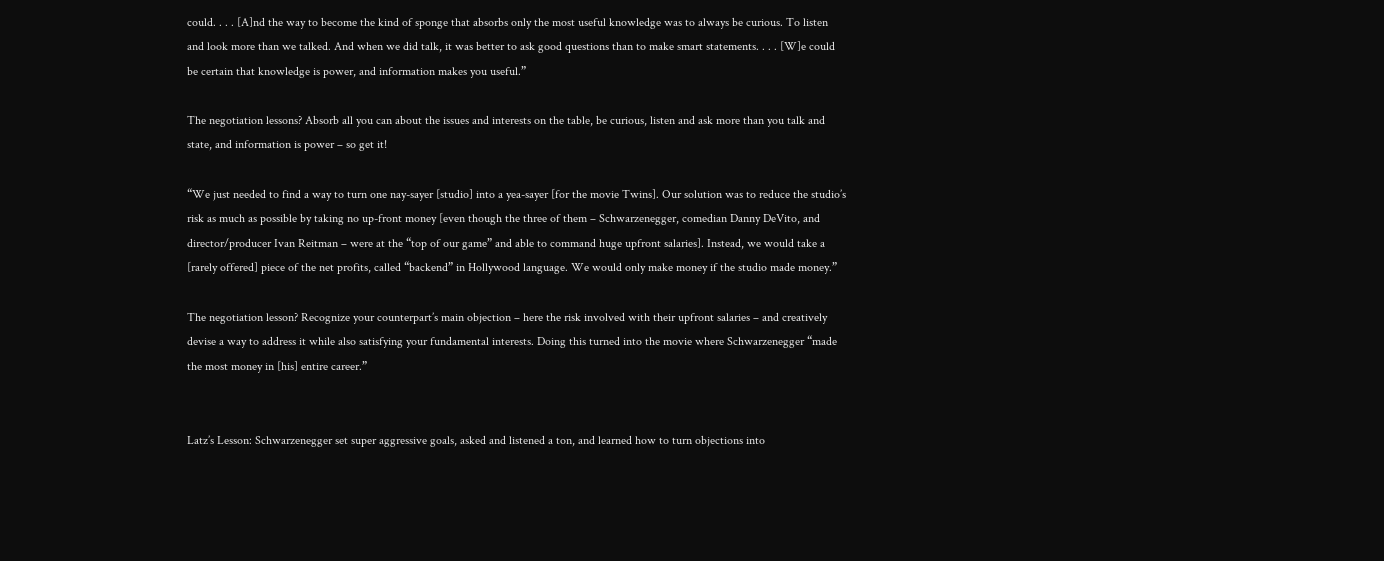could. . . . [A]nd the way to become the kind of sponge that absorbs only the most useful knowledge was to always be curious. To listen and look more than we talked. And when we did talk, it was better to ask good questions than to make smart statements. . . . [W]e could be certain that knowledge is power, and information makes you useful.”

The negotiation lessons? Absorb all you can about the issues and interests on the table, be curious, listen and ask more than you talk and state, and information is power – so get it!

“We just needed to find a way to turn one nay-sayer [studio] into a yea-sayer [for the movie Twins]. Our solution was to reduce the studio’s risk as much as possible by taking no up-front money [even though the three of them – Schwarzenegger, comedian Danny DeVito, and director/producer Ivan Reitman – were at the “top of our game” and able to command huge upfront salaries]. Instead, we would take a [rarely offered] piece of the net profits, called “backend” in Hollywood language. We would only make money if the studio made money.”

The negotiation lesson? Recognize your counterpart’s main objection – here the risk involved with their upfront salaries – and creatively devise a way to address it while also satisfying your fundamental interests. Doing this turned into the movie where Schwarzenegger “made the most money in [his] entire career.”


Latz’s Lesson: Schwarzenegger set super aggressive goals, asked and listened a ton, and learned how to turn objections into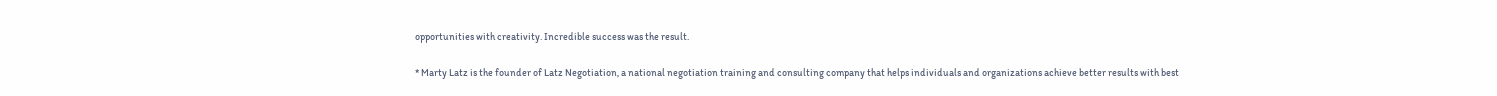opportunities with creativity. Incredible success was the result.

* Marty Latz is the founder of Latz Negotiation, a national negotiation training and consulting company that helps individuals and organizations achieve better results with best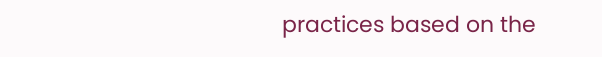practices based on the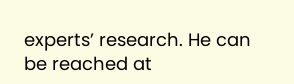experts’ research. He can be reached at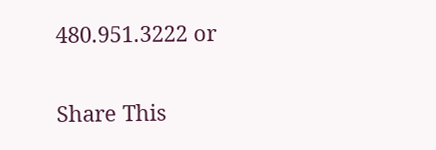480.951.3222 or

Share This